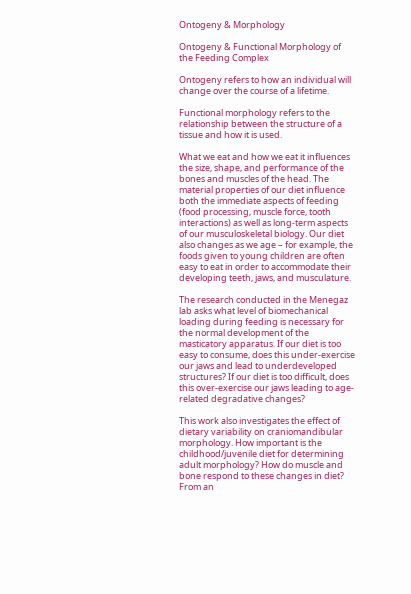Ontogeny & Morphology

Ontogeny & Functional Morphology of the Feeding Complex

Ontogeny refers to how an individual will change over the course of a lifetime.

Functional morphology refers to the relationship between the structure of a tissue and how it is used.

What we eat and how we eat it influences the size, shape, and performance of the bones and muscles of the head. The material properties of our diet influence both the immediate aspects of feeding (food processing, muscle force, tooth interactions) as well as long-term aspects of our musculoskeletal biology. Our diet also changes as we age – for example, the foods given to young children are often easy to eat in order to accommodate their developing teeth, jaws, and musculature.

The research conducted in the Menegaz lab asks what level of biomechanical loading during feeding is necessary for the normal development of the masticatory apparatus. If our diet is too easy to consume, does this under-exercise our jaws and lead to underdeveloped structures? If our diet is too difficult, does this over-exercise our jaws leading to age-related degradative changes?

This work also investigates the effect of dietary variability on craniomandibular morphology. How important is the childhood/juvenile diet for determining adult morphology? How do muscle and bone respond to these changes in diet? From an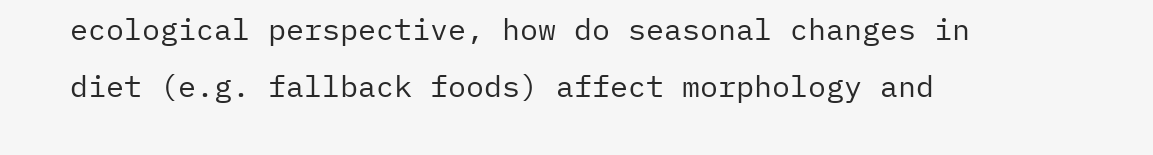ecological perspective, how do seasonal changes in diet (e.g. fallback foods) affect morphology and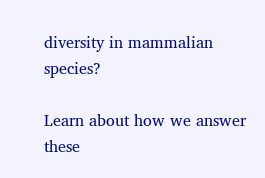diversity in mammalian species?

Learn about how we answer these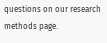questions on our research methods page.